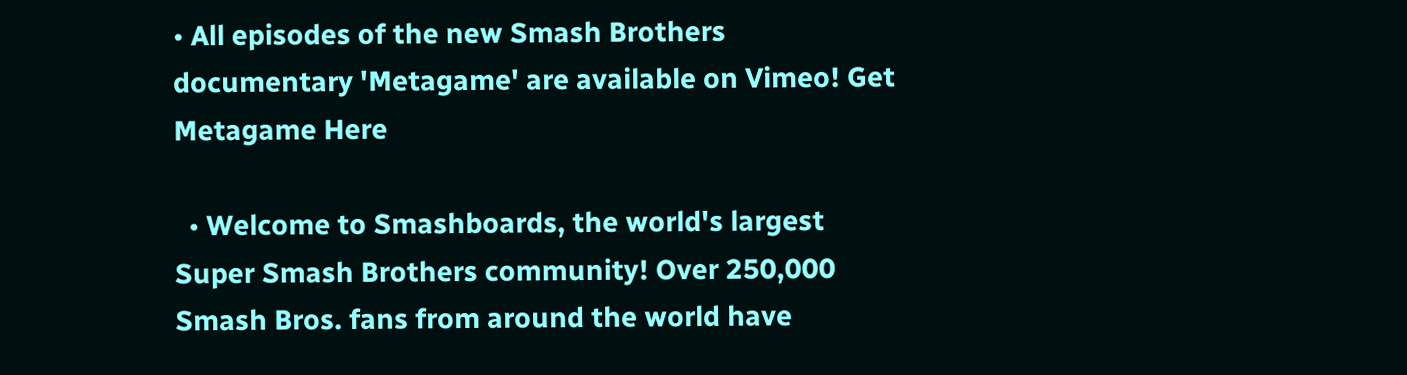• All episodes of the new Smash Brothers documentary 'Metagame' are available on Vimeo! Get Metagame Here

  • Welcome to Smashboards, the world's largest Super Smash Brothers community! Over 250,000 Smash Bros. fans from around the world have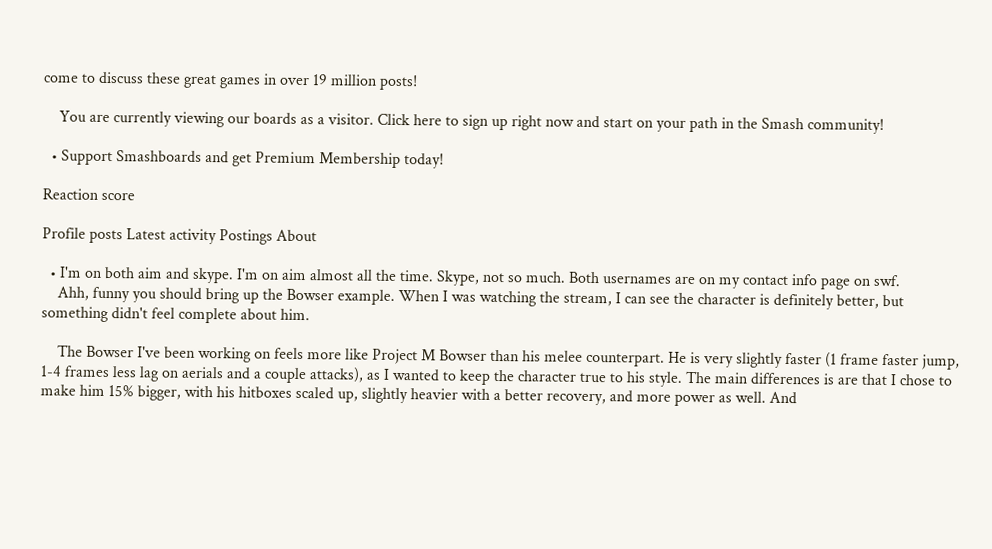come to discuss these great games in over 19 million posts!

    You are currently viewing our boards as a visitor. Click here to sign up right now and start on your path in the Smash community!

  • Support Smashboards and get Premium Membership today!

Reaction score

Profile posts Latest activity Postings About

  • I'm on both aim and skype. I'm on aim almost all the time. Skype, not so much. Both usernames are on my contact info page on swf.
    Ahh, funny you should bring up the Bowser example. When I was watching the stream, I can see the character is definitely better, but something didn't feel complete about him.

    The Bowser I've been working on feels more like Project M Bowser than his melee counterpart. He is very slightly faster (1 frame faster jump, 1-4 frames less lag on aerials and a couple attacks), as I wanted to keep the character true to his style. The main differences is are that I chose to make him 15% bigger, with his hitboxes scaled up, slightly heavier with a better recovery, and more power as well. And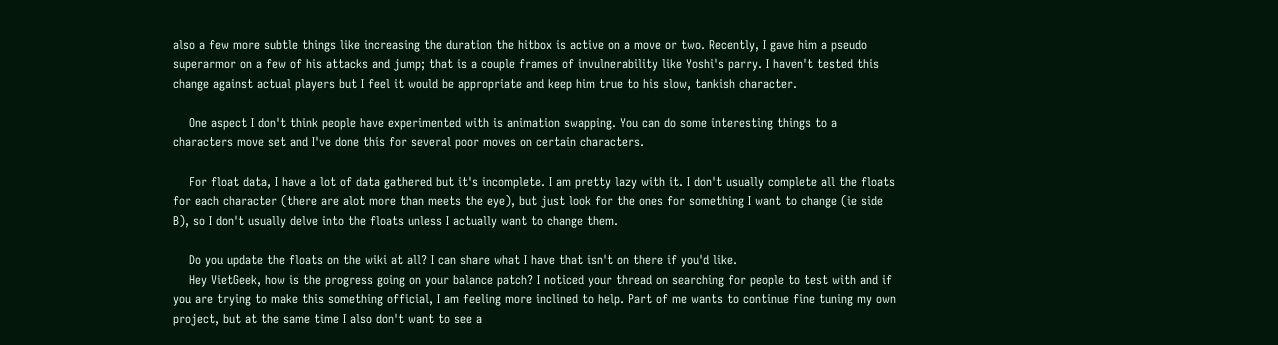also a few more subtle things like increasing the duration the hitbox is active on a move or two. Recently, I gave him a pseudo superarmor on a few of his attacks and jump; that is a couple frames of invulnerability like Yoshi's parry. I haven't tested this change against actual players but I feel it would be appropriate and keep him true to his slow, tankish character.

    One aspect I don't think people have experimented with is animation swapping. You can do some interesting things to a characters move set and I've done this for several poor moves on certain characters.

    For float data, I have a lot of data gathered but it's incomplete. I am pretty lazy with it. I don't usually complete all the floats for each character (there are alot more than meets the eye), but just look for the ones for something I want to change (ie side B), so I don't usually delve into the floats unless I actually want to change them.

    Do you update the floats on the wiki at all? I can share what I have that isn't on there if you'd like.
    Hey VietGeek, how is the progress going on your balance patch? I noticed your thread on searching for people to test with and if you are trying to make this something official, I am feeling more inclined to help. Part of me wants to continue fine tuning my own project, but at the same time I also don't want to see a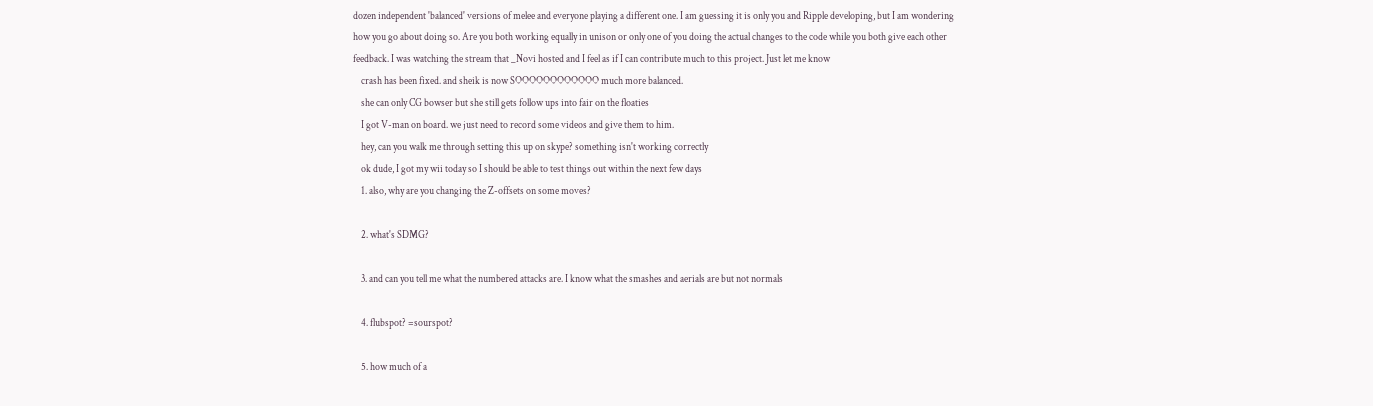dozen independent 'balanced' versions of melee and everyone playing a different one. I am guessing it is only you and Ripple developing, but I am wondering how you go about doing so. Are you both working equally in unison or only one of you doing the actual changes to the code while you both give each other feedback. I was watching the stream that _Novi hosted and I feel as if I can contribute much to this project. Just let me know
    crash has been fixed. and sheik is now SOOOOOOOOOOOO much more balanced.
    she can only CG bowser but she still gets follow ups into fair on the floaties
    I got V-man on board. we just need to record some videos and give them to him.
    hey, can you walk me through setting this up on skype? something isn't working correctly
    ok dude, I got my wii today so I should be able to test things out within the next few days
    1. also, why are you changing the Z-offsets on some moves?

    2. what's SDMG?

    3. and can you tell me what the numbered attacks are. I know what the smashes and aerials are but not normals

    4. flubspot? =sourspot?

    5. how much of a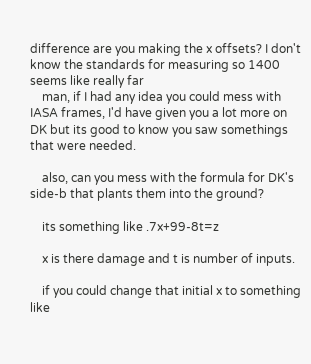difference are you making the x offsets? I don't know the standards for measuring so 1400 seems like really far
    man, if I had any idea you could mess with IASA frames, I'd have given you a lot more on DK but its good to know you saw somethings that were needed.

    also, can you mess with the formula for DK's side-b that plants them into the ground?

    its something like .7x+99-8t=z

    x is there damage and t is number of inputs.

    if you could change that initial x to something like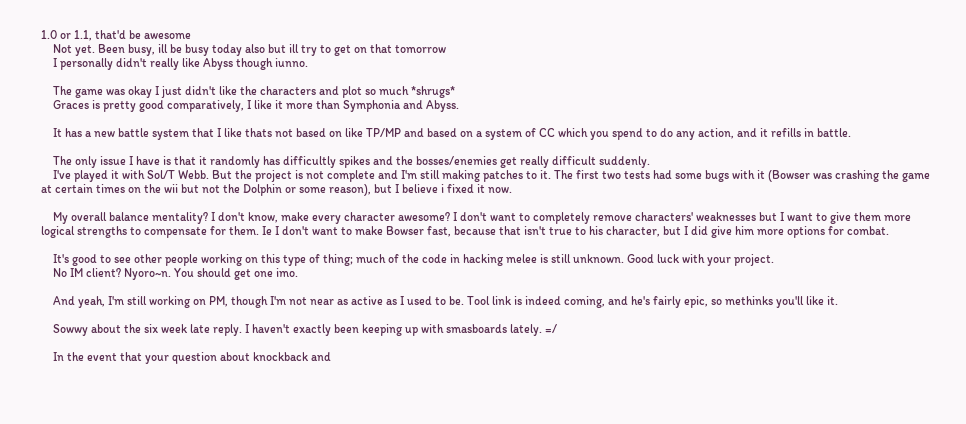1.0 or 1.1, that'd be awesome
    Not yet. Been busy, ill be busy today also but ill try to get on that tomorrow
    I personally didn't really like Abyss though iunno.

    The game was okay I just didn't like the characters and plot so much *shrugs*
    Graces is pretty good comparatively, I like it more than Symphonia and Abyss.

    It has a new battle system that I like thats not based on like TP/MP and based on a system of CC which you spend to do any action, and it refills in battle.

    The only issue I have is that it randomly has difficultly spikes and the bosses/enemies get really difficult suddenly.
    I've played it with Sol/T Webb. But the project is not complete and I'm still making patches to it. The first two tests had some bugs with it (Bowser was crashing the game at certain times on the wii but not the Dolphin or some reason), but I believe i fixed it now.

    My overall balance mentality? I don't know, make every character awesome? I don't want to completely remove characters' weaknesses but I want to give them more logical strengths to compensate for them. Ie I don't want to make Bowser fast, because that isn't true to his character, but I did give him more options for combat.

    It's good to see other people working on this type of thing; much of the code in hacking melee is still unknown. Good luck with your project.
    No IM client? Nyoro~n. You should get one imo.

    And yeah, I'm still working on PM, though I'm not near as active as I used to be. Tool link is indeed coming, and he's fairly epic, so methinks you'll like it.

    Sowwy about the six week late reply. I haven't exactly been keeping up with smasboards lately. =/

    In the event that your question about knockback and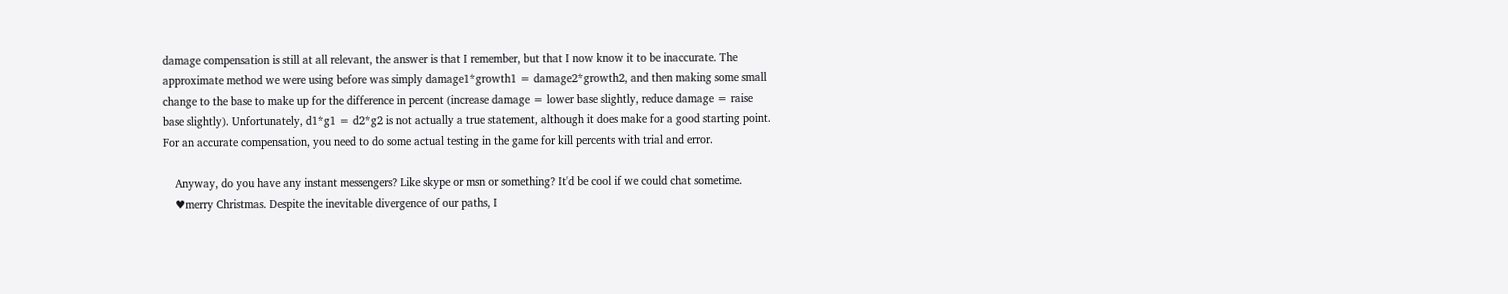damage compensation is still at all relevant, the answer is that I remember, but that I now know it to be inaccurate. The approximate method we were using before was simply damage1*growth1 = damage2*growth2, and then making some small change to the base to make up for the difference in percent (increase damage = lower base slightly, reduce damage = raise base slightly). Unfortunately, d1*g1 = d2*g2 is not actually a true statement, although it does make for a good starting point. For an accurate compensation, you need to do some actual testing in the game for kill percents with trial and error.

    Anyway, do you have any instant messengers? Like skype or msn or something? It'd be cool if we could chat sometime.
    ♥merry Christmas. Despite the inevitable divergence of our paths, I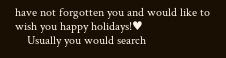have not forgotten you and would like to wish you happy holidays!♥
    Usually you would search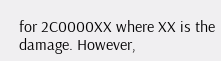for 2C0000XX where XX is the damage. However,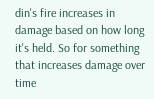din's fire increases in damage based on how long it's held. So for something that increases damage over time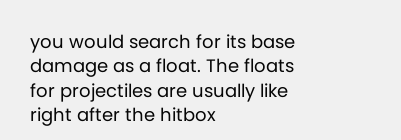you would search for its base damage as a float. The floats for projectiles are usually like right after the hitbox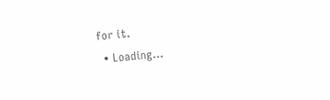for it.
  • Loading…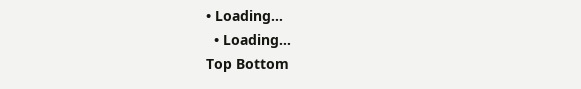• Loading…
  • Loading…
Top Bottom